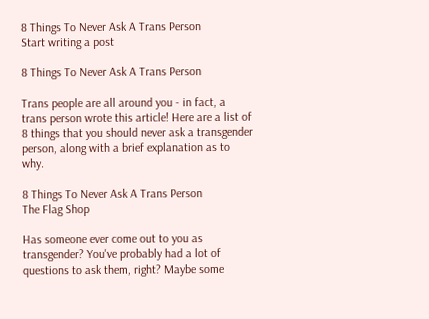8 Things To Never Ask A Trans Person
Start writing a post

8 Things To Never Ask A Trans Person

Trans people are all around you - in fact, a trans person wrote this article! Here are a list of 8 things that you should never ask a transgender person, along with a brief explanation as to why.

8 Things To Never Ask A Trans Person
The Flag Shop

Has someone ever come out to you as transgender? You've probably had a lot of questions to ask them, right? Maybe some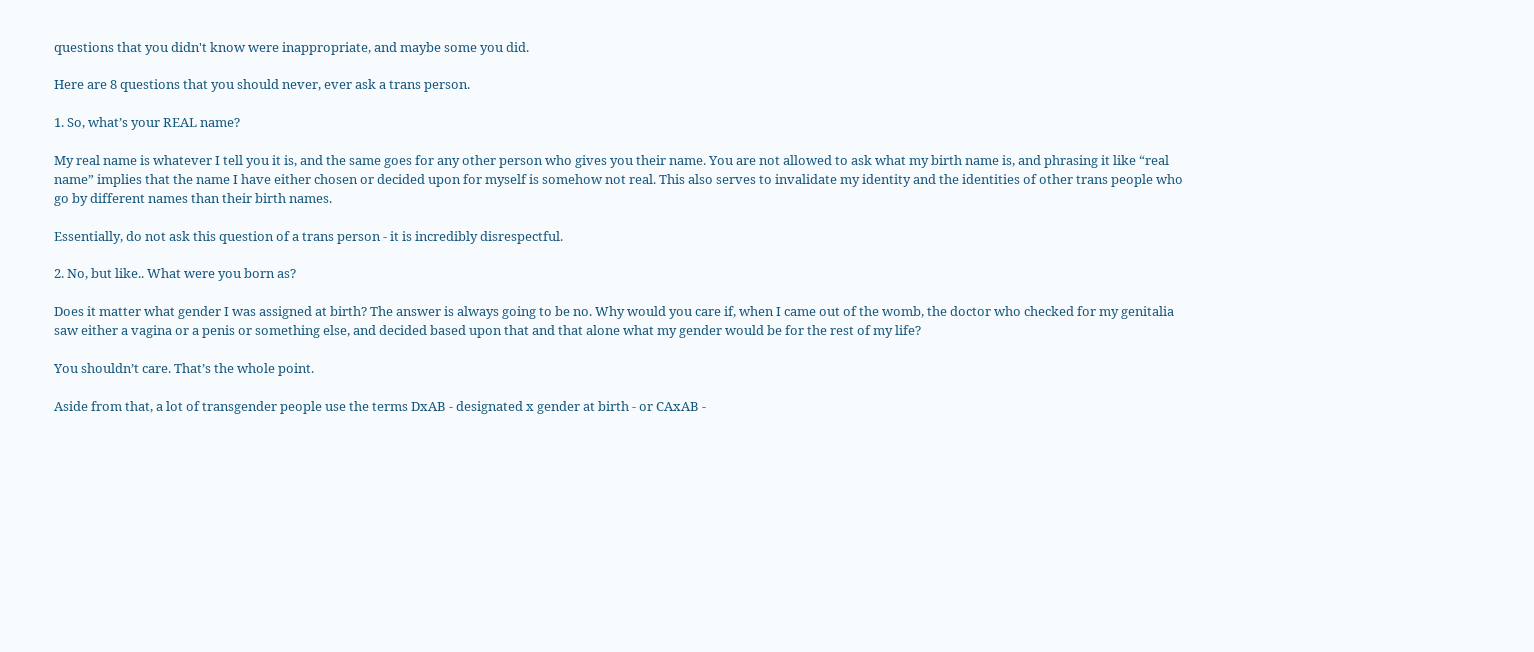questions that you didn't know were inappropriate, and maybe some you did.

Here are 8 questions that you should never, ever ask a trans person.

1. So, what’s your REAL name?

My real name is whatever I tell you it is, and the same goes for any other person who gives you their name. You are not allowed to ask what my birth name is, and phrasing it like “real name” implies that the name I have either chosen or decided upon for myself is somehow not real. This also serves to invalidate my identity and the identities of other trans people who go by different names than their birth names.

Essentially, do not ask this question of a trans person - it is incredibly disrespectful.

2. No, but like.. What were you born as?

Does it matter what gender I was assigned at birth? The answer is always going to be no. Why would you care if, when I came out of the womb, the doctor who checked for my genitalia saw either a vagina or a penis or something else, and decided based upon that and that alone what my gender would be for the rest of my life?

You shouldn’t care. That’s the whole point.

Aside from that, a lot of transgender people use the terms DxAB - designated x gender at birth - or CAxAB -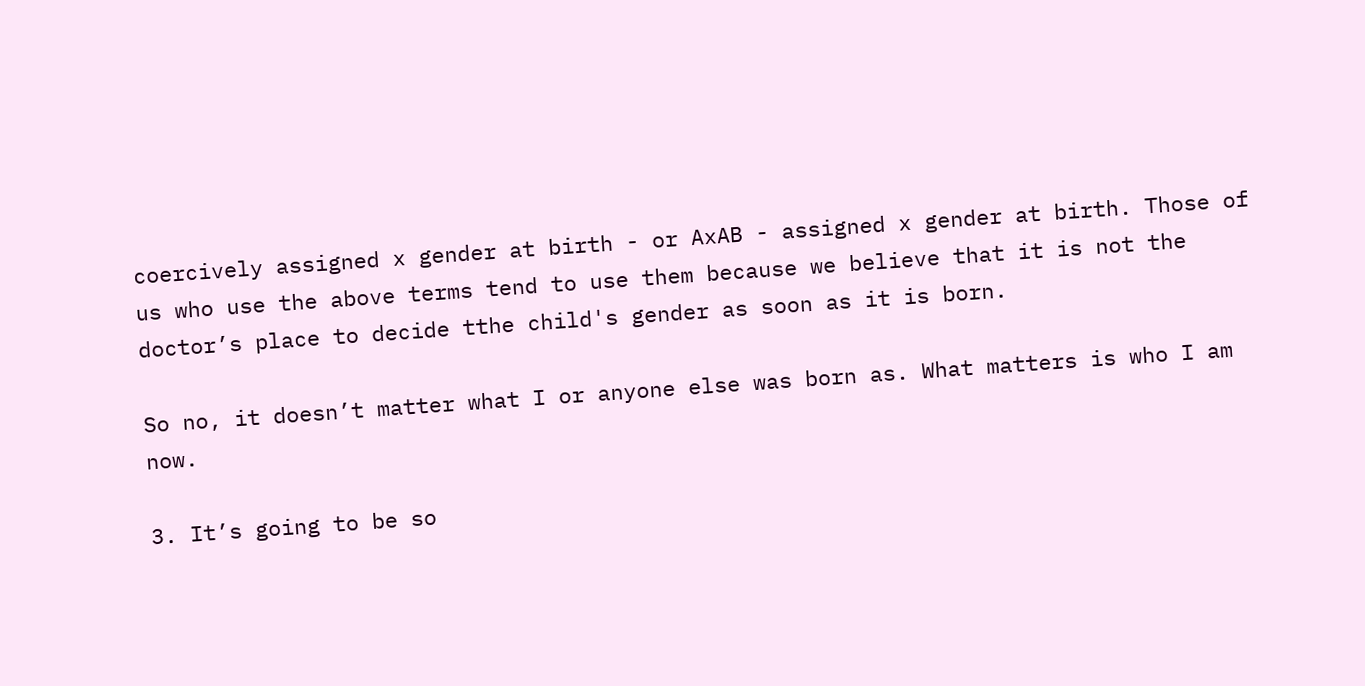coercively assigned x gender at birth - or AxAB - assigned x gender at birth. Those of us who use the above terms tend to use them because we believe that it is not the doctor’s place to decide tthe child's gender as soon as it is born.

So no, it doesn’t matter what I or anyone else was born as. What matters is who I am now.

3. It’s going to be so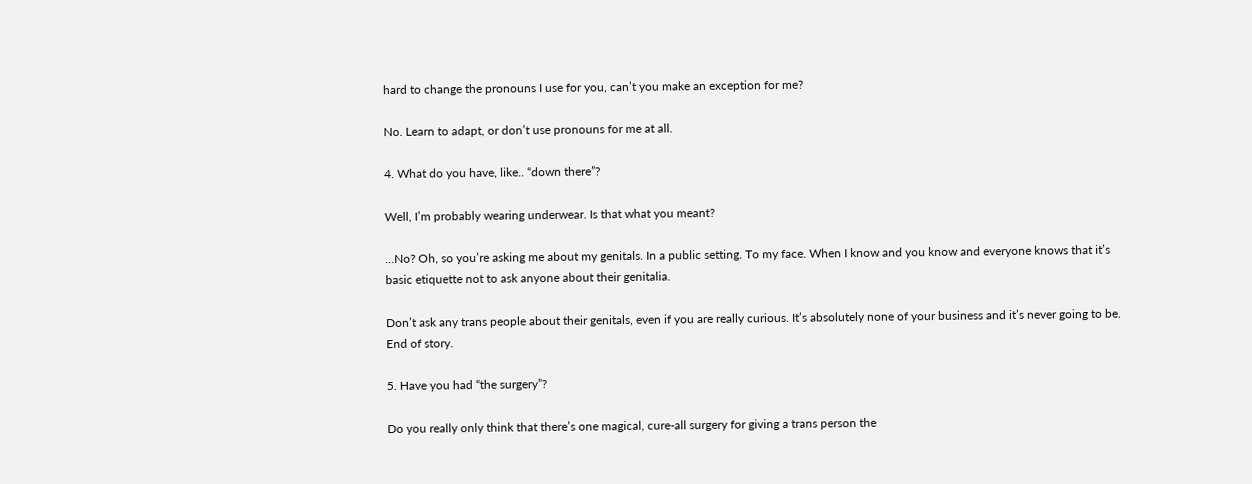hard to change the pronouns I use for you, can’t you make an exception for me?

No. Learn to adapt, or don’t use pronouns for me at all.

4. What do you have, like.. “down there”?

Well, I’m probably wearing underwear. Is that what you meant?

...No? Oh, so you’re asking me about my genitals. In a public setting. To my face. When I know and you know and everyone knows that it’s basic etiquette not to ask anyone about their genitalia.

Don’t ask any trans people about their genitals, even if you are really curious. It’s absolutely none of your business and it’s never going to be. End of story.

5. Have you had “the surgery”?

Do you really only think that there’s one magical, cure-all surgery for giving a trans person the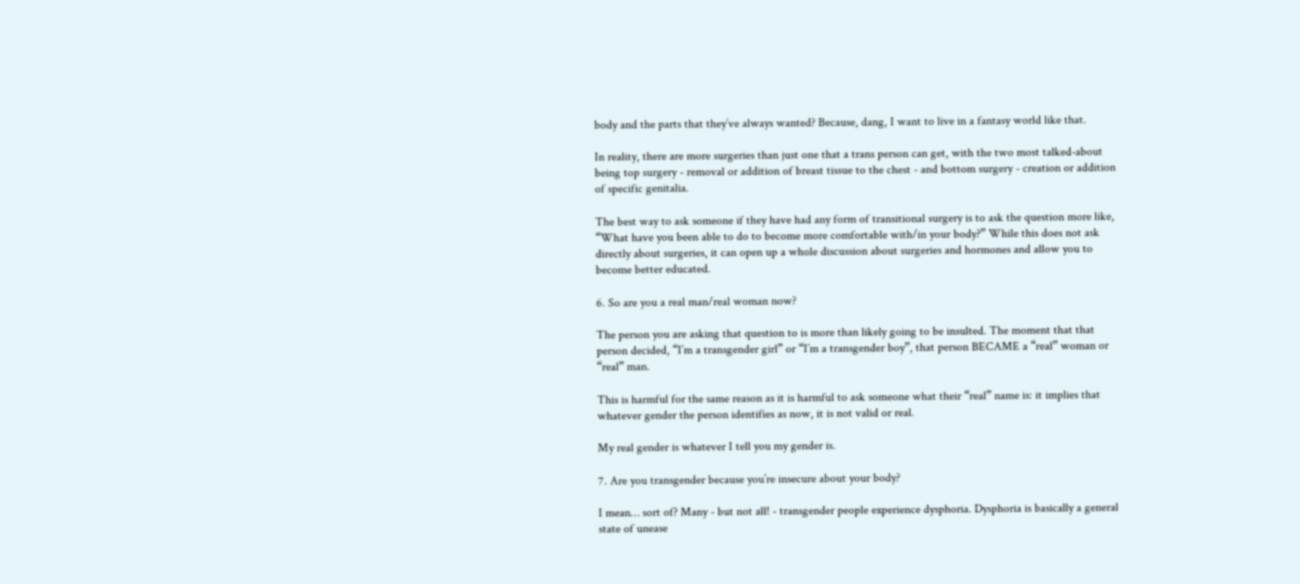body and the parts that they’ve always wanted? Because, dang, I want to live in a fantasy world like that.

In reality, there are more surgeries than just one that a trans person can get, with the two most talked-about being top surgery - removal or addition of breast tissue to the chest - and bottom surgery - creation or addition of specific genitalia.

The best way to ask someone if they have had any form of transitional surgery is to ask the question more like, “What have you been able to do to become more comfortable with/in your body?” While this does not ask directly about surgeries, it can open up a whole discussion about surgeries and hormones and allow you to become better educated.

6. So are you a real man/real woman now?

The person you are asking that question to is more than likely going to be insulted. The moment that that person decided, “I’m a transgender girl” or “I’m a transgender boy”, that person BECAME a “real” woman or “real” man.

This is harmful for the same reason as it is harmful to ask someone what their “real” name is: it implies that whatever gender the person identifies as now, it is not valid or real.

My real gender is whatever I tell you my gender is.

7. Are you transgender because you’re insecure about your body?

I mean… sort of? Many - but not all! - transgender people experience dysphoria. Dysphoria is basically a general state of unease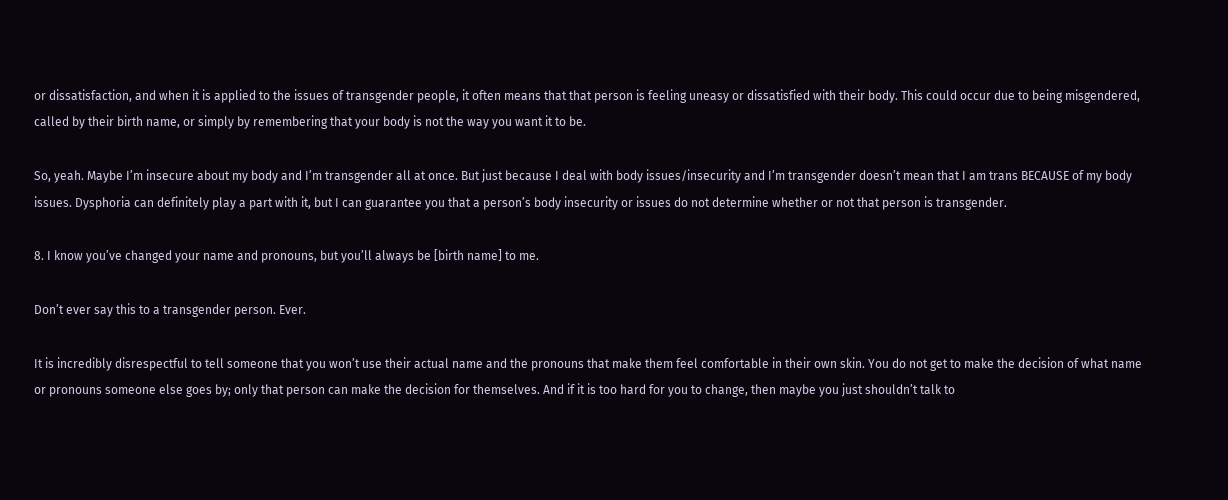or dissatisfaction, and when it is applied to the issues of transgender people, it often means that that person is feeling uneasy or dissatisfied with their body. This could occur due to being misgendered, called by their birth name, or simply by remembering that your body is not the way you want it to be.

So, yeah. Maybe I’m insecure about my body and I’m transgender all at once. But just because I deal with body issues/insecurity and I’m transgender doesn’t mean that I am trans BECAUSE of my body issues. Dysphoria can definitely play a part with it, but I can guarantee you that a person’s body insecurity or issues do not determine whether or not that person is transgender.

8. I know you’ve changed your name and pronouns, but you’ll always be [birth name] to me.

Don’t ever say this to a transgender person. Ever.

It is incredibly disrespectful to tell someone that you won’t use their actual name and the pronouns that make them feel comfortable in their own skin. You do not get to make the decision of what name or pronouns someone else goes by; only that person can make the decision for themselves. And if it is too hard for you to change, then maybe you just shouldn’t talk to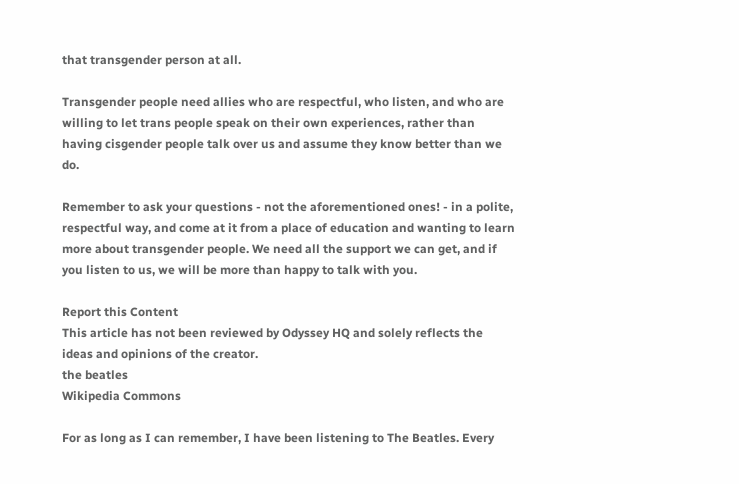that transgender person at all.

Transgender people need allies who are respectful, who listen, and who are willing to let trans people speak on their own experiences, rather than having cisgender people talk over us and assume they know better than we do.

Remember to ask your questions - not the aforementioned ones! - in a polite, respectful way, and come at it from a place of education and wanting to learn more about transgender people. We need all the support we can get, and if you listen to us, we will be more than happy to talk with you.

Report this Content
This article has not been reviewed by Odyssey HQ and solely reflects the ideas and opinions of the creator.
the beatles
Wikipedia Commons

For as long as I can remember, I have been listening to The Beatles. Every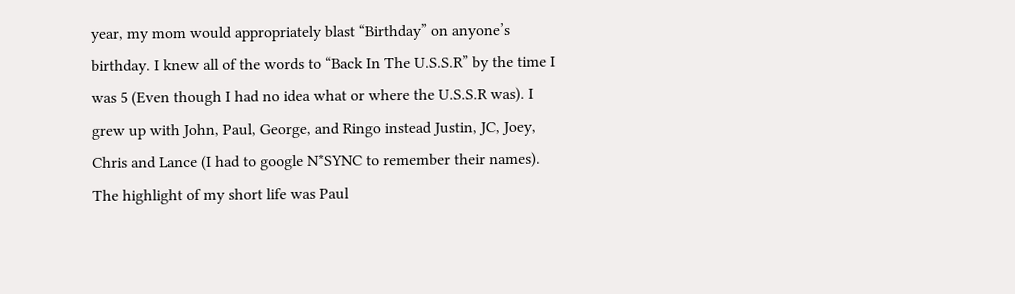year, my mom would appropriately blast “Birthday” on anyone’s birthday. I knew all of the words to “Back In The U.S.S.R” by the time I was 5 (Even though I had no idea what or where the U.S.S.R was). I grew up with John, Paul, George, and Ringo instead Justin, JC, Joey, Chris and Lance (I had to google N*SYNC to remember their names). The highlight of my short life was Paul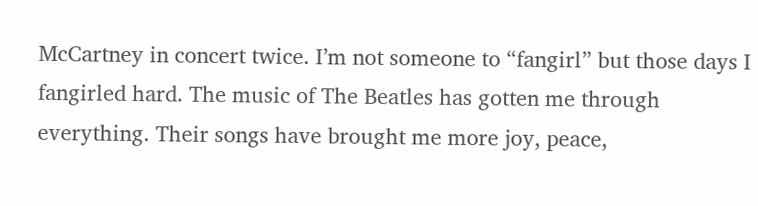McCartney in concert twice. I’m not someone to “fangirl” but those days I fangirled hard. The music of The Beatles has gotten me through everything. Their songs have brought me more joy, peace,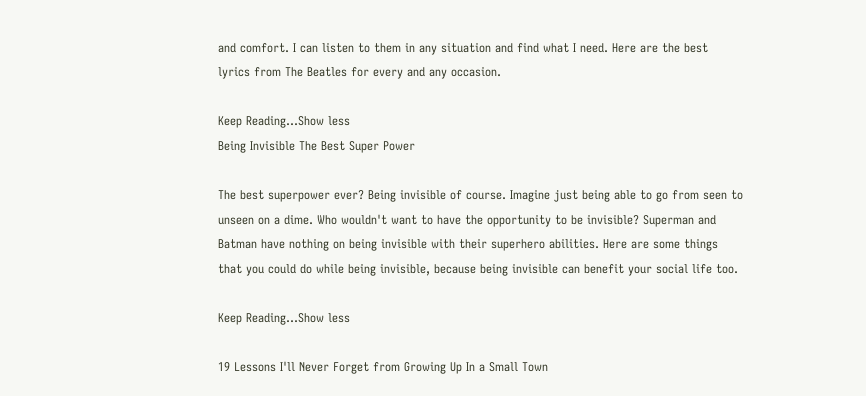and comfort. I can listen to them in any situation and find what I need. Here are the best lyrics from The Beatles for every and any occasion.

Keep Reading...Show less
Being Invisible The Best Super Power

The best superpower ever? Being invisible of course. Imagine just being able to go from seen to unseen on a dime. Who wouldn't want to have the opportunity to be invisible? Superman and Batman have nothing on being invisible with their superhero abilities. Here are some things that you could do while being invisible, because being invisible can benefit your social life too.

Keep Reading...Show less

19 Lessons I'll Never Forget from Growing Up In a Small Town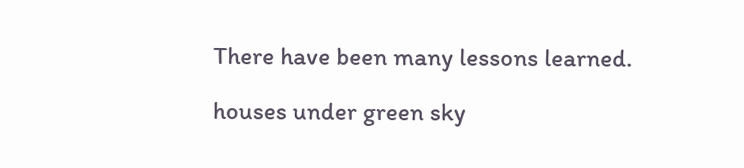There have been many lessons learned.

houses under green sky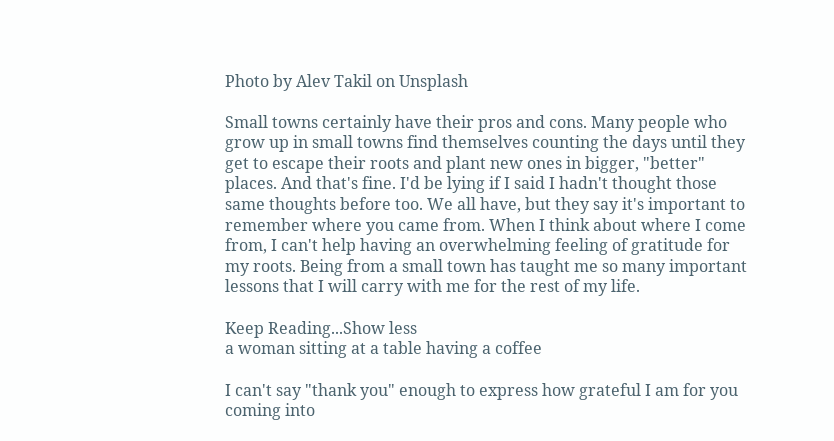Photo by Alev Takil on Unsplash

Small towns certainly have their pros and cons. Many people who grow up in small towns find themselves counting the days until they get to escape their roots and plant new ones in bigger, "better" places. And that's fine. I'd be lying if I said I hadn't thought those same thoughts before too. We all have, but they say it's important to remember where you came from. When I think about where I come from, I can't help having an overwhelming feeling of gratitude for my roots. Being from a small town has taught me so many important lessons that I will carry with me for the rest of my life.

Keep Reading...Show less
a woman sitting at a table having a coffee

I can't say "thank you" enough to express how grateful I am for you coming into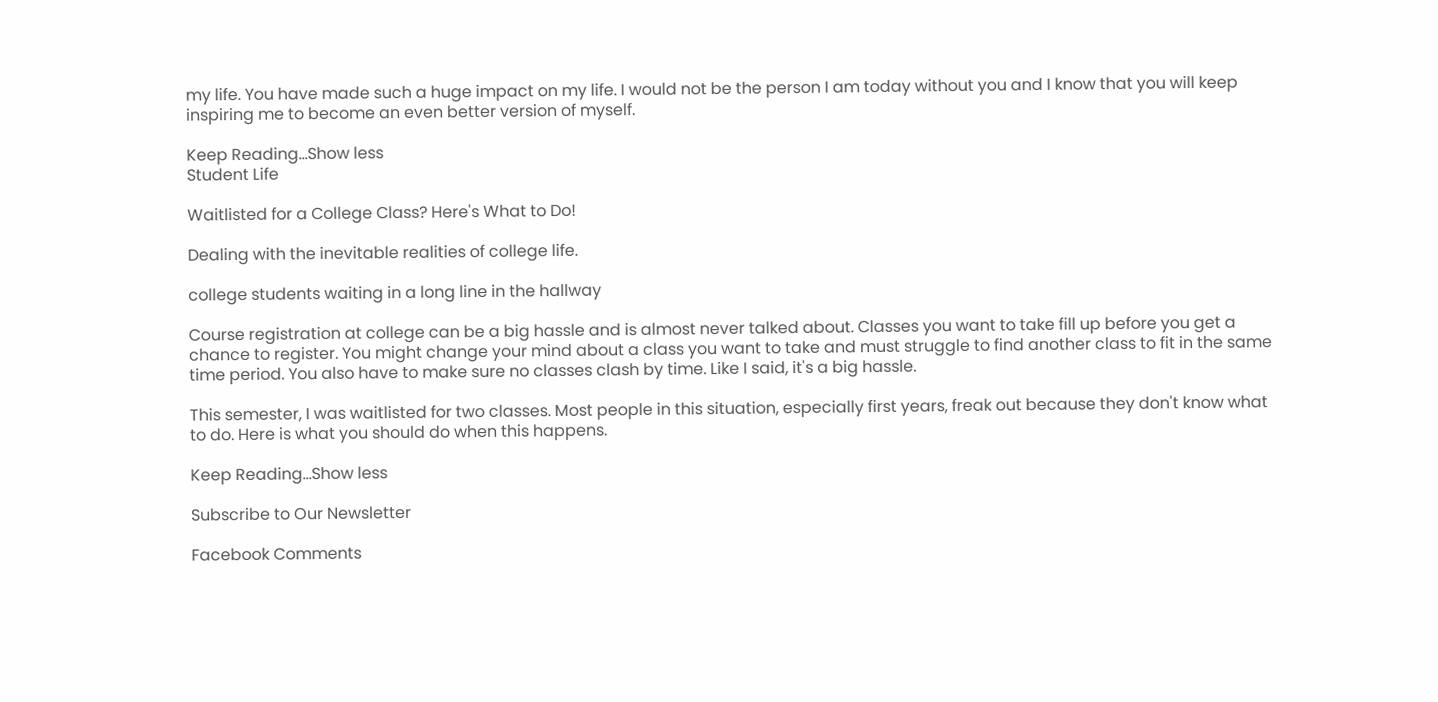my life. You have made such a huge impact on my life. I would not be the person I am today without you and I know that you will keep inspiring me to become an even better version of myself.

Keep Reading...Show less
Student Life

Waitlisted for a College Class? Here's What to Do!

Dealing with the inevitable realities of college life.

college students waiting in a long line in the hallway

Course registration at college can be a big hassle and is almost never talked about. Classes you want to take fill up before you get a chance to register. You might change your mind about a class you want to take and must struggle to find another class to fit in the same time period. You also have to make sure no classes clash by time. Like I said, it's a big hassle.

This semester, I was waitlisted for two classes. Most people in this situation, especially first years, freak out because they don't know what to do. Here is what you should do when this happens.

Keep Reading...Show less

Subscribe to Our Newsletter

Facebook Comments